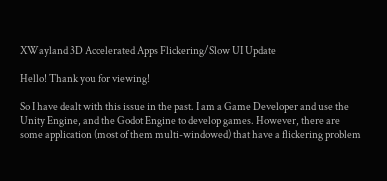XWayland 3D Accelerated Apps Flickering/Slow UI Update

Hello! Thank you for viewing!

So I have dealt with this issue in the past. I am a Game Developer and use the Unity Engine, and the Godot Engine to develop games. However, there are some application (most of them multi-windowed) that have a flickering problem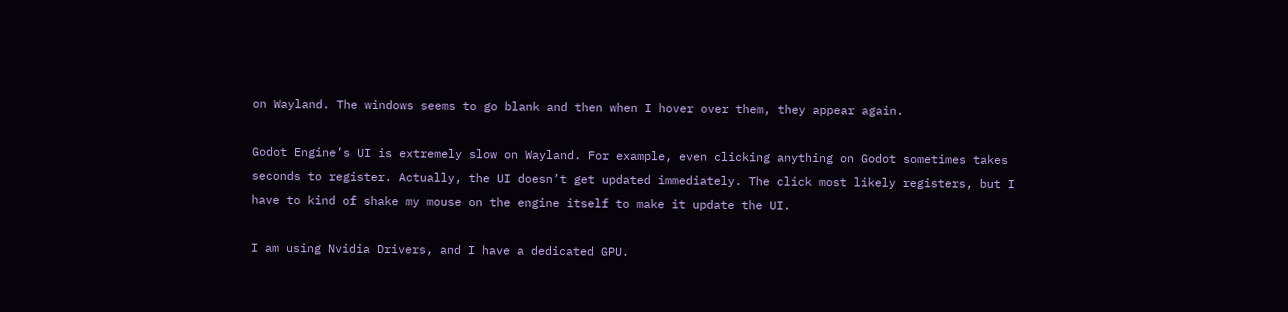on Wayland. The windows seems to go blank and then when I hover over them, they appear again.

Godot Engine’s UI is extremely slow on Wayland. For example, even clicking anything on Godot sometimes takes seconds to register. Actually, the UI doesn’t get updated immediately. The click most likely registers, but I have to kind of shake my mouse on the engine itself to make it update the UI.

I am using Nvidia Drivers, and I have a dedicated GPU.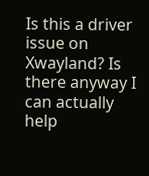Is this a driver issue on Xwayland? Is there anyway I can actually help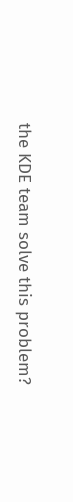the KDE team solve this problem?